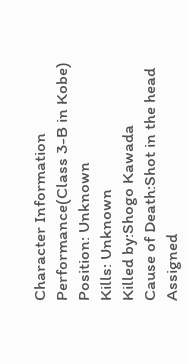Character Information
Performance(Class 3-B in Kobe)
Position: Unknown
Kills: Unknown
Killed by:Shogo Kawada
Cause of Death:Shot in the head
Assigned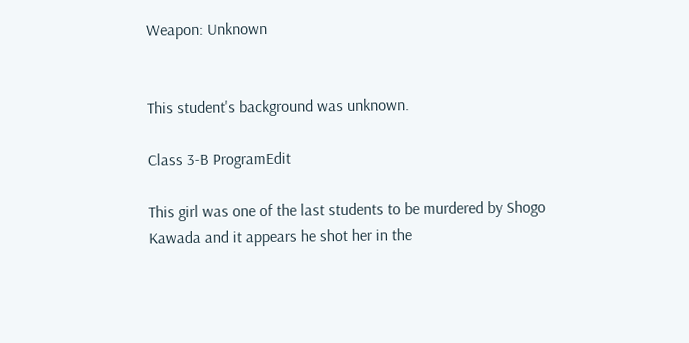Weapon: Unknown


This student's background was unknown.

Class 3-B ProgramEdit

This girl was one of the last students to be murdered by Shogo Kawada and it appears he shot her in the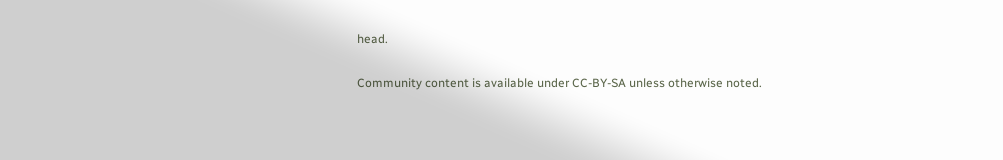head.

Community content is available under CC-BY-SA unless otherwise noted.